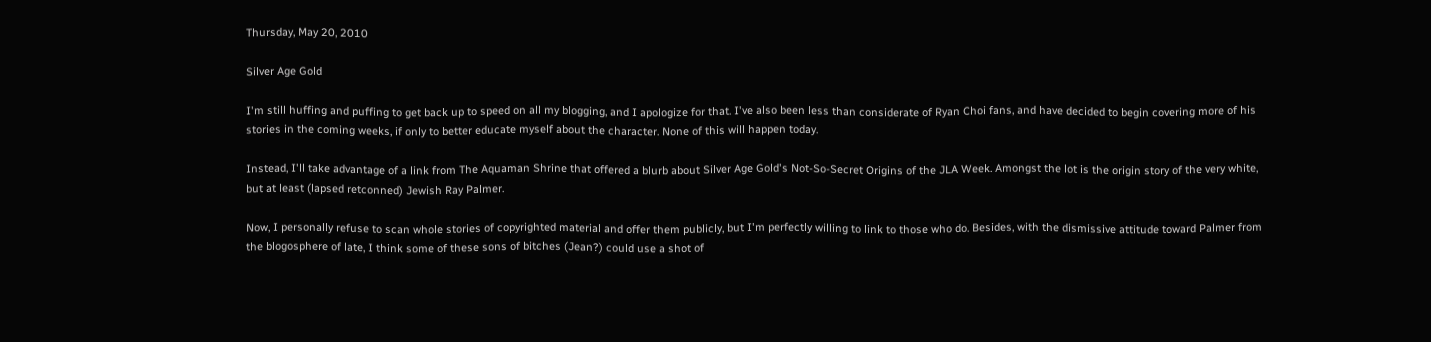Thursday, May 20, 2010

Silver Age Gold

I'm still huffing and puffing to get back up to speed on all my blogging, and I apologize for that. I've also been less than considerate of Ryan Choi fans, and have decided to begin covering more of his stories in the coming weeks, if only to better educate myself about the character. None of this will happen today.

Instead, I'll take advantage of a link from The Aquaman Shrine that offered a blurb about Silver Age Gold's Not-So-Secret Origins of the JLA Week. Amongst the lot is the origin story of the very white, but at least (lapsed retconned) Jewish Ray Palmer.

Now, I personally refuse to scan whole stories of copyrighted material and offer them publicly, but I'm perfectly willing to link to those who do. Besides, with the dismissive attitude toward Palmer from the blogosphere of late, I think some of these sons of bitches (Jean?) could use a shot of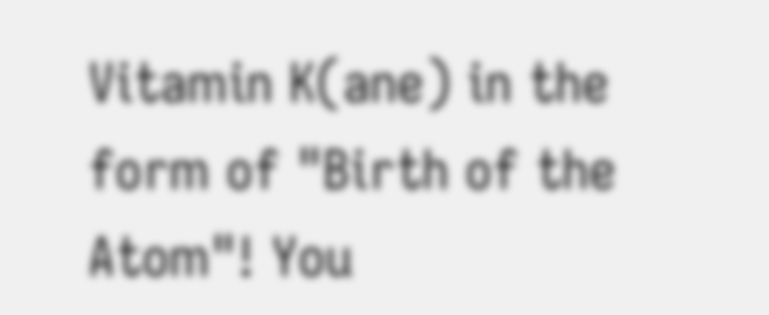Vitamin K(ane) in the form of "Birth of the Atom"! You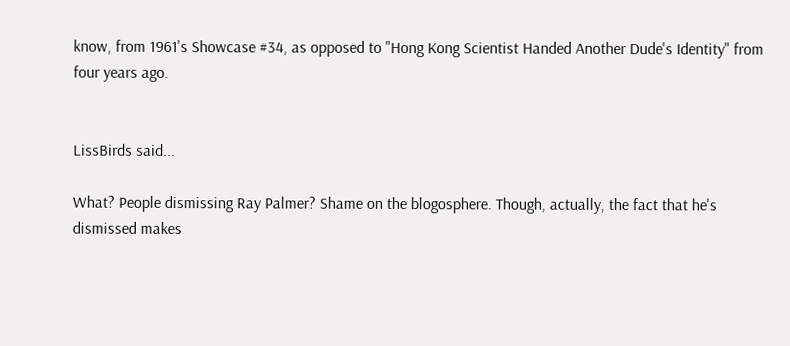know, from 1961's Showcase #34, as opposed to "Hong Kong Scientist Handed Another Dude's Identity" from four years ago.


LissBirds said...

What? People dismissing Ray Palmer? Shame on the blogosphere. Though, actually, the fact that he's dismissed makes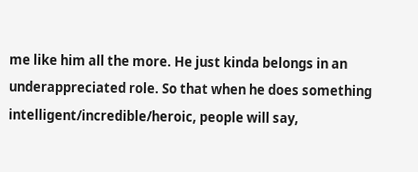me like him all the more. He just kinda belongs in an underappreciated role. So that when he does something intelligent/incredible/heroic, people will say,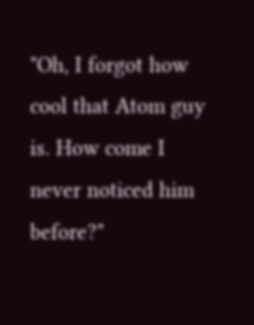"Oh, I forgot how cool that Atom guy is. How come I never noticed him before?"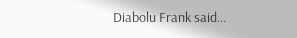Diabolu Frank said...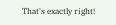That's exactly right!